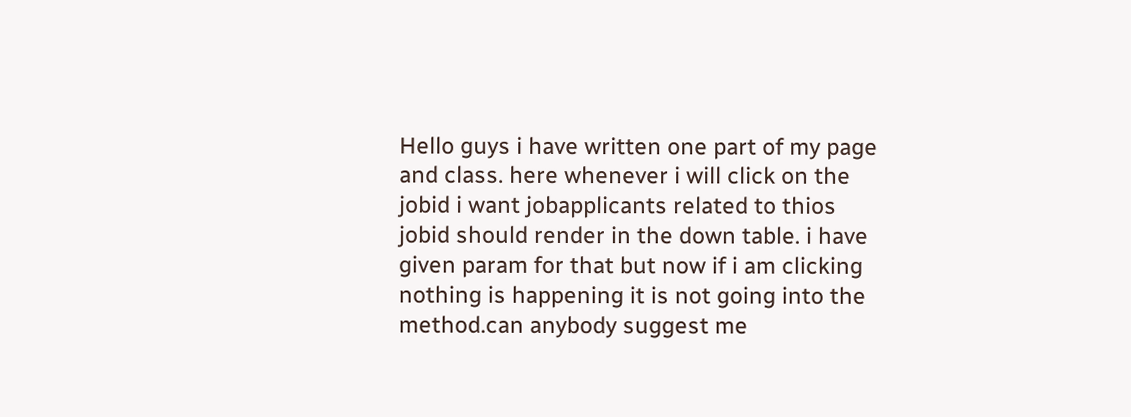Hello guys i have written one part of my page and class. here whenever i will click on the jobid i want jobapplicants related to thios jobid should render in the down table. i have given param for that but now if i am clicking nothing is happening it is not going into the method.can anybody suggest me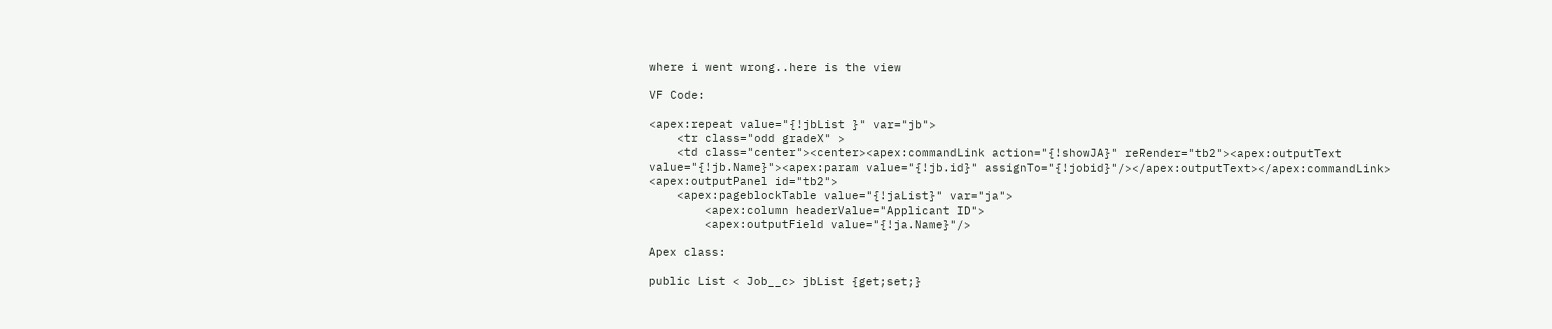where i went wrong..here is the view

VF Code:

<apex:repeat value="{!jbList }" var="jb">
    <tr class="odd gradeX" >
    <td class="center"><center><apex:commandLink action="{!showJA}" reRender="tb2"><apex:outputText value="{!jb.Name}"><apex:param value="{!jb.id}" assignTo="{!jobid}"/></apex:outputText></apex:commandLink>
<apex:outputPanel id="tb2">
    <apex:pageblockTable value="{!jaList}" var="ja">
        <apex:column headerValue="Applicant ID">
        <apex:outputField value="{!ja.Name}"/>

Apex class:

public List < Job__c> jbList {get;set;}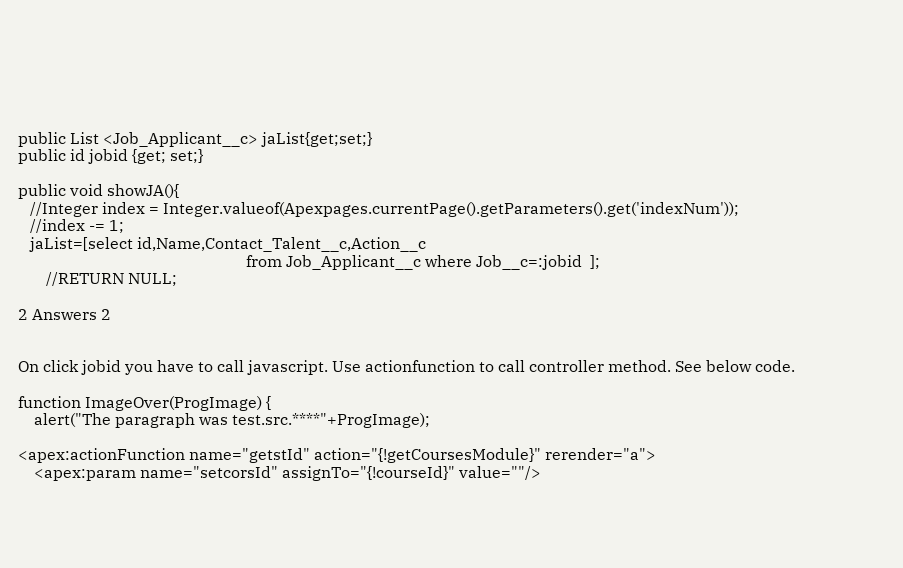public List <Job_Applicant__c> jaList{get;set;}
public id jobid {get; set;}

public void showJA(){
   //Integer index = Integer.valueof(Apexpages.currentPage().getParameters().get('indexNum'));
   //index -= 1;
   jaList=[select id,Name,Contact_Talent__c,Action__c
                                                         from Job_Applicant__c where Job__c=:jobid  ];
       //RETURN NULL;

2 Answers 2


On click jobid you have to call javascript. Use actionfunction to call controller method. See below code.

function ImageOver(ProgImage) {
    alert("The paragraph was test.src.****"+ProgImage);

<apex:actionFunction name="getstId" action="{!getCoursesModule}" rerender="a">
    <apex:param name="setcorsId" assignTo="{!courseId}" value=""/>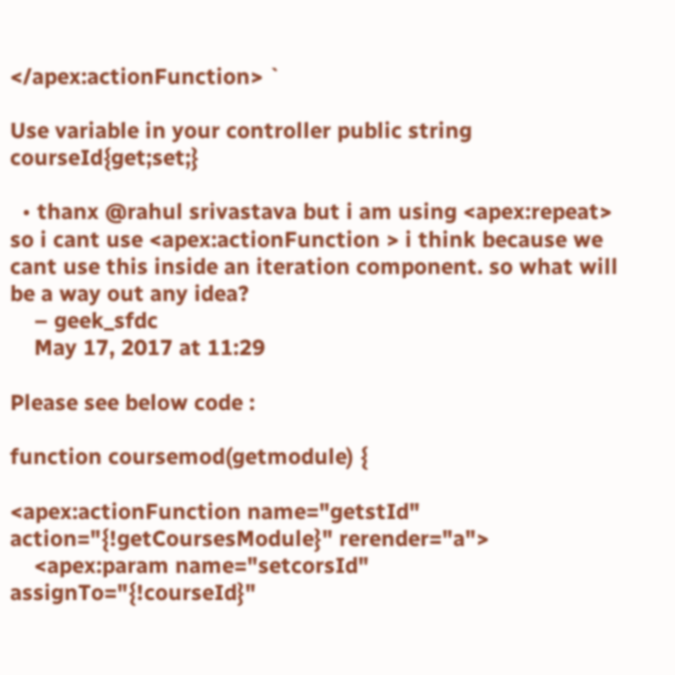</apex:actionFunction> `

Use variable in your controller public string courseId{get;set;}

  • thanx @rahul srivastava but i am using <apex:repeat> so i cant use <apex:actionFunction > i think because we cant use this inside an iteration component. so what will be a way out any idea?
    – geek_sfdc
    May 17, 2017 at 11:29

Please see below code :

function coursemod(getmodule) {

<apex:actionFunction name="getstId" action="{!getCoursesModule}" rerender="a">
    <apex:param name="setcorsId" assignTo="{!courseId}"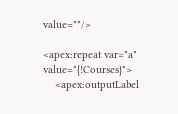value=""/>

<apex:repeat var="a" value="{!Courses}">
    <apex:outputLabel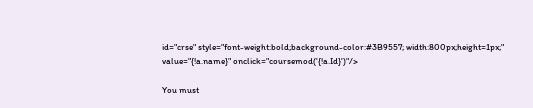id="crse" style="font-weight:bold;background-color:#3B9557; width:800px;height=1px;" value="{!a.name}" onclick="coursemod('{!a.Id}')"/>

You must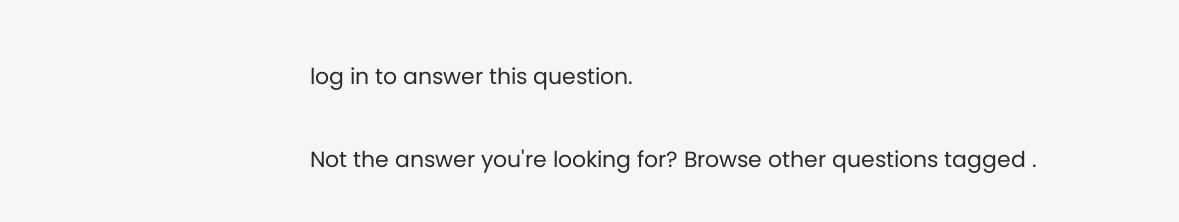log in to answer this question.

Not the answer you're looking for? Browse other questions tagged .